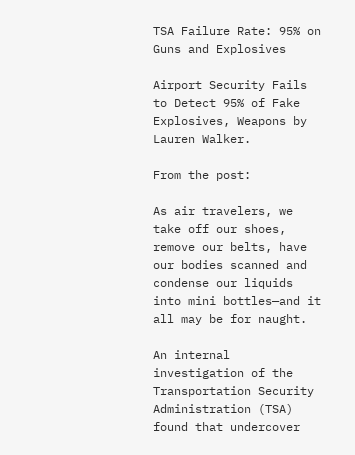TSA Failure Rate: 95% on Guns and Explosives

Airport Security Fails to Detect 95% of Fake Explosives, Weapons by Lauren Walker.

From the post:

As air travelers, we take off our shoes, remove our belts, have our bodies scanned and condense our liquids into mini bottles—and it all may be for naught.

An internal investigation of the Transportation Security Administration (TSA) found that undercover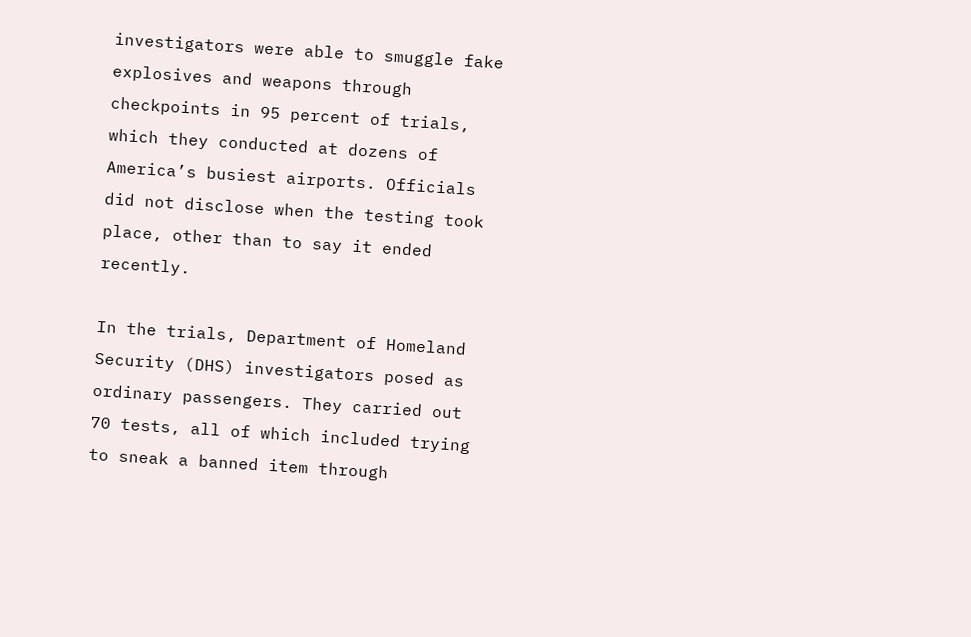investigators were able to smuggle fake explosives and weapons through checkpoints in 95 percent of trials, which they conducted at dozens of America’s busiest airports. Officials did not disclose when the testing took place, other than to say it ended recently.

In the trials, Department of Homeland Security (DHS) investigators posed as ordinary passengers. They carried out 70 tests, all of which included trying to sneak a banned item through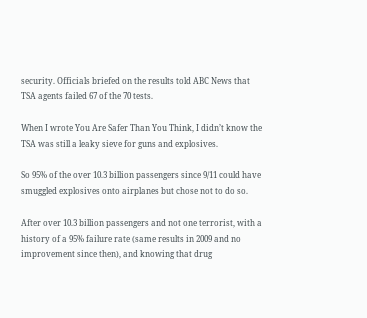security. Officials briefed on the results told ABC News that TSA agents failed 67 of the 70 tests.

When I wrote You Are Safer Than You Think, I didn’t know the TSA was still a leaky sieve for guns and explosives.

So 95% of the over 10.3 billion passengers since 9/11 could have smuggled explosives onto airplanes but chose not to do so.

After over 10.3 billion passengers and not one terrorist, with a history of a 95% failure rate (same results in 2009 and no improvement since then), and knowing that drug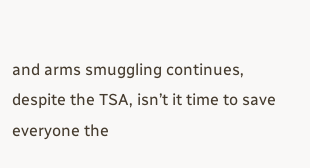and arms smuggling continues, despite the TSA, isn’t it time to save everyone the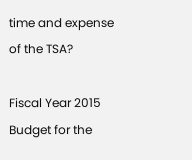time and expense of the TSA?

Fiscal Year 2015 Budget for the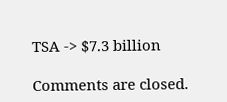TSA -> $7.3 billion

Comments are closed.